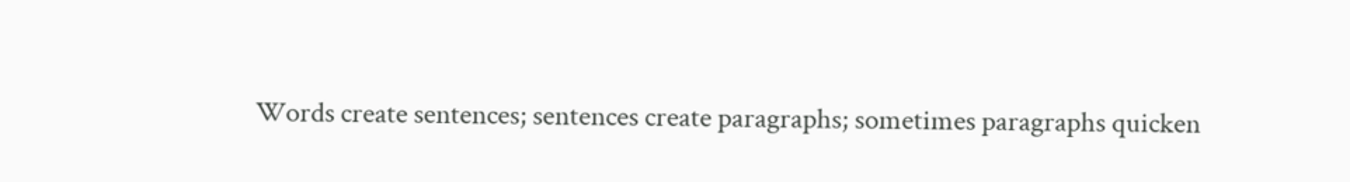Words create sentences; sentences create paragraphs; sometimes paragraphs quicken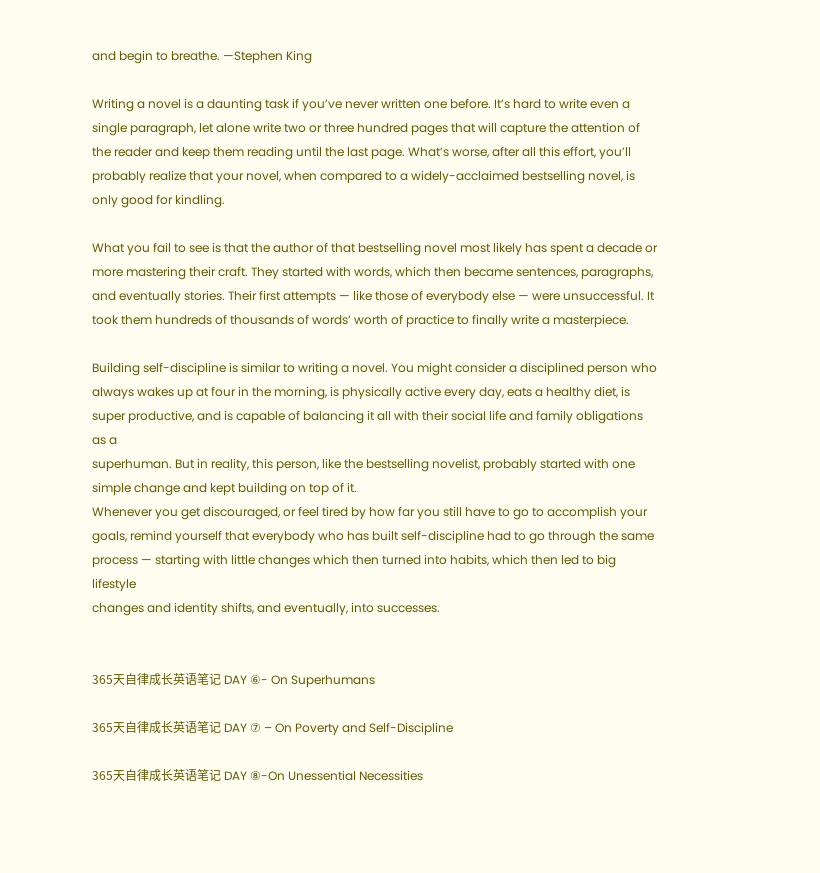and begin to breathe. —Stephen King

Writing a novel is a daunting task if you’ve never written one before. It’s hard to write even a single paragraph, let alone write two or three hundred pages that will capture the attention of the reader and keep them reading until the last page. What’s worse, after all this effort, you’ll probably realize that your novel, when compared to a widely-acclaimed bestselling novel, is only good for kindling.

What you fail to see is that the author of that bestselling novel most likely has spent a decade or more mastering their craft. They started with words, which then became sentences, paragraphs, and eventually stories. Their first attempts — like those of everybody else — were unsuccessful. It took them hundreds of thousands of words’ worth of practice to finally write a masterpiece.

Building self-discipline is similar to writing a novel. You might consider a disciplined person who always wakes up at four in the morning, is physically active every day, eats a healthy diet, is super productive, and is capable of balancing it all with their social life and family obligations as a
superhuman. But in reality, this person, like the bestselling novelist, probably started with one simple change and kept building on top of it.
Whenever you get discouraged, or feel tired by how far you still have to go to accomplish your goals, remind yourself that everybody who has built self-discipline had to go through the same process — starting with little changes which then turned into habits, which then led to big lifestyle
changes and identity shifts, and eventually, into successes.


365天自律成长英语笔记 DAY ⑥- On Superhumans

365天自律成长英语笔记 DAY ⑦ – On Poverty and Self-Discipline

365天自律成长英语笔记 DAY ⑧-On Unessential Necessities